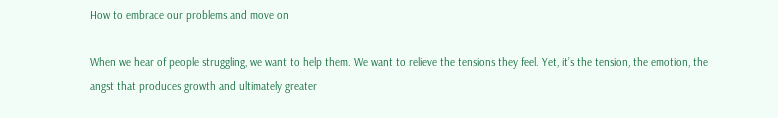How to embrace our problems and move on

When we hear of people struggling, we want to help them. We want to relieve the tensions they feel. Yet, it’s the tension, the emotion, the angst that produces growth and ultimately greater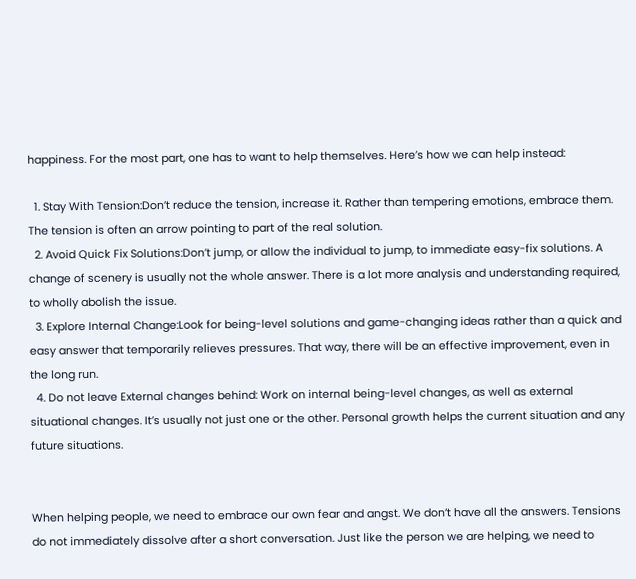happiness. For the most part, one has to want to help themselves. Here’s how we can help instead:

  1. Stay With Tension:Don’t reduce the tension, increase it. Rather than tempering emotions, embrace them. The tension is often an arrow pointing to part of the real solution.
  2. Avoid Quick Fix Solutions:Don’t jump, or allow the individual to jump, to immediate easy-fix solutions. A change of scenery is usually not the whole answer. There is a lot more analysis and understanding required, to wholly abolish the issue.
  3. Explore Internal Change:Look for being-level solutions and game-changing ideas rather than a quick and easy answer that temporarily relieves pressures. That way, there will be an effective improvement, even in the long run.
  4. Do not leave External changes behind: Work on internal being-level changes, as well as external situational changes. It’s usually not just one or the other. Personal growth helps the current situation and any future situations.


When helping people, we need to embrace our own fear and angst. We don’t have all the answers. Tensions do not immediately dissolve after a short conversation. Just like the person we are helping, we need to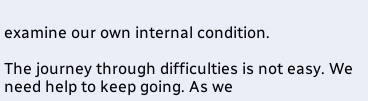examine our own internal condition.

The journey through difficulties is not easy. We need help to keep going. As we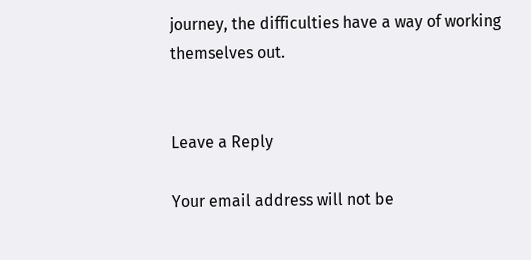journey, the difficulties have a way of working themselves out.


Leave a Reply

Your email address will not be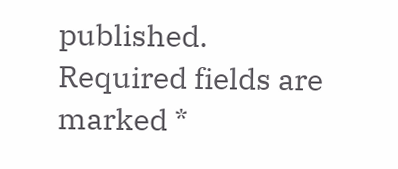published. Required fields are marked *